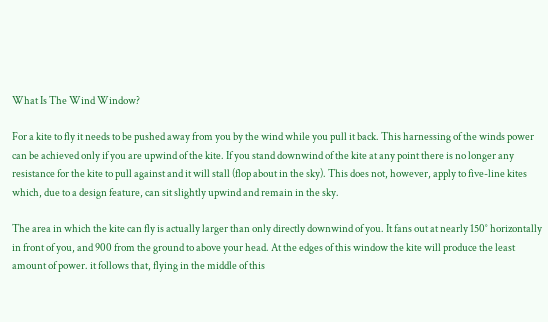What Is The Wind Window?

For a kite to fly it needs to be pushed away from you by the wind while you pull it back. This harnessing of the winds power can be achieved only if you are upwind of the kite. If you stand downwind of the kite at any point there is no longer any resistance for the kite to pull against and it will stall (flop about in the sky). This does not, however, apply to five-line kites which, due to a design feature, can sit slightly upwind and remain in the sky.

The area in which the kite can fly is actually larger than only directly downwind of you. It fans out at nearly 150° horizontally in front of you, and 900 from the ground to above your head. At the edges of this window the kite will produce the least amount of power. it follows that, flying in the middle of this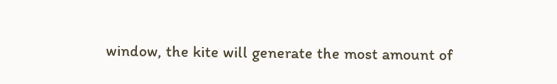window, the kite will generate the most amount of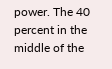power. The 40 percent in the middle of the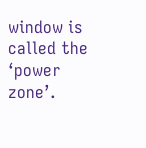window is called the ‘power zone’.